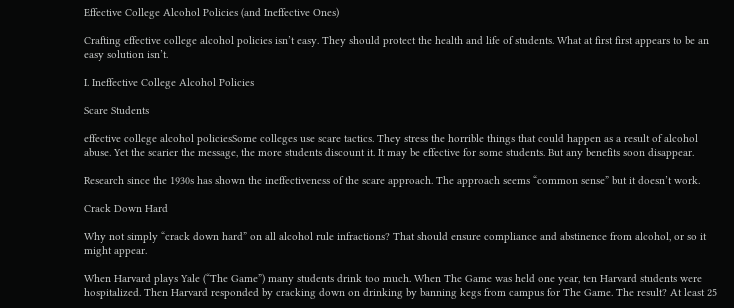Effective College Alcohol Policies (and Ineffective Ones)

Crafting effective college alcohol policies isn’t easy. They should protect the health and life of students. What at first first appears to be an easy solution isn’t.

I. Ineffective College Alcohol Policies

Scare Students

effective college alcohol policiesSome colleges use scare tactics. They stress the horrible things that could happen as a result of alcohol abuse. Yet the scarier the message, the more students discount it. It may be effective for some students. But any benefits soon disappear.

Research since the 1930s has shown the ineffectiveness of the scare approach. The approach seems “common sense” but it doesn’t work.

Crack Down Hard

Why not simply “crack down hard” on all alcohol rule infractions? That should ensure compliance and abstinence from alcohol, or so it might appear.

When Harvard plays Yale (“The Game”) many students drink too much. When The Game was held one year, ten Harvard students were hospitalized. Then Harvard responded by cracking down on drinking by banning kegs from campus for The Game. The result? At least 25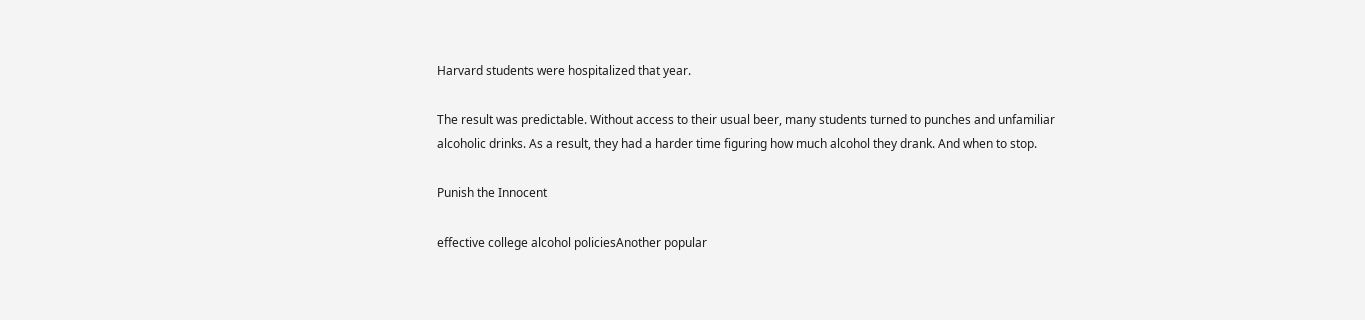Harvard students were hospitalized that year.

The result was predictable. Without access to their usual beer, many students turned to punches and unfamiliar alcoholic drinks. As a result, they had a harder time figuring how much alcohol they drank. And when to stop.

Punish the Innocent

effective college alcohol policiesAnother popular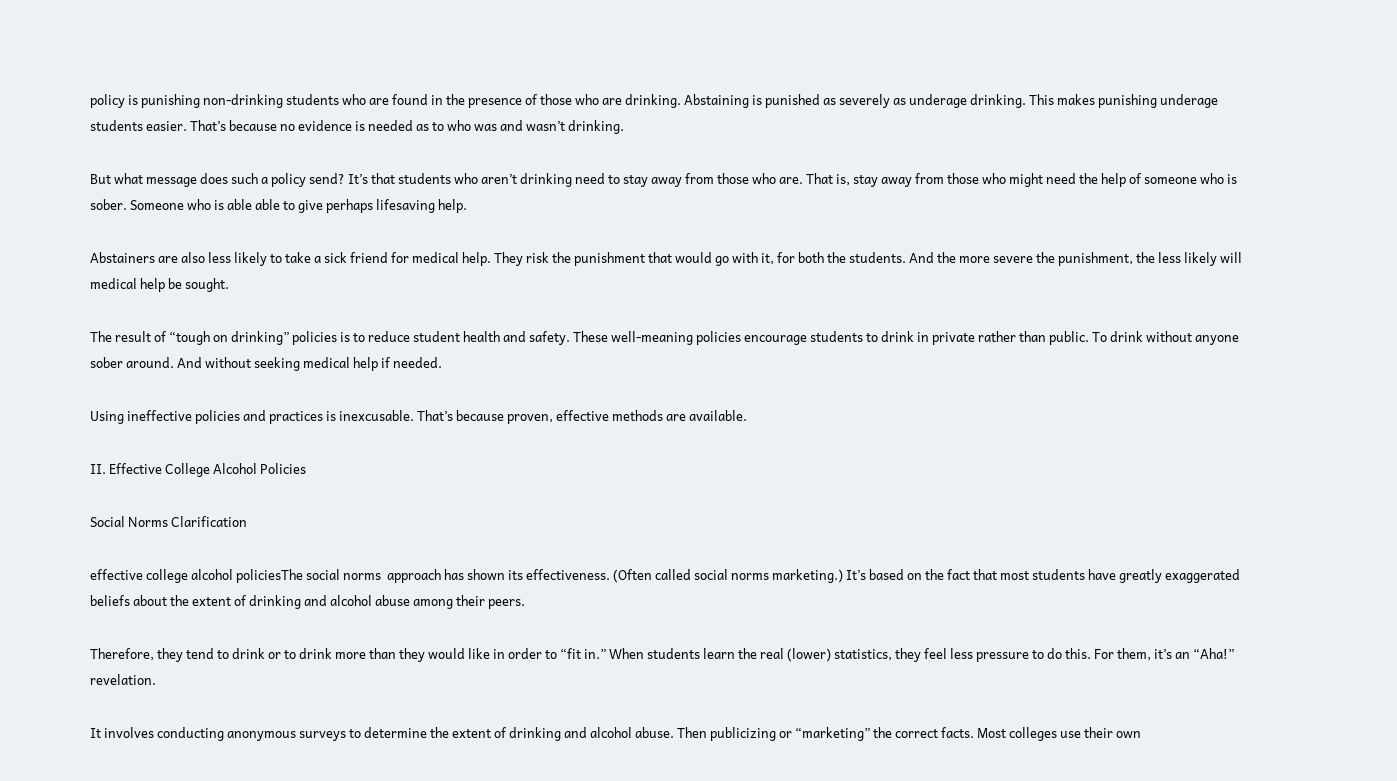policy is punishing non-drinking students who are found in the presence of those who are drinking. Abstaining is punished as severely as underage drinking. This makes punishing underage students easier. That’s because no evidence is needed as to who was and wasn’t drinking.

But what message does such a policy send? It’s that students who aren’t drinking need to stay away from those who are. That is, stay away from those who might need the help of someone who is sober. Someone who is able able to give perhaps lifesaving help.

Abstainers are also less likely to take a sick friend for medical help. They risk the punishment that would go with it, for both the students. And the more severe the punishment, the less likely will medical help be sought.

The result of “tough on drinking” policies is to reduce student health and safety. These well-meaning policies encourage students to drink in private rather than public. To drink without anyone sober around. And without seeking medical help if needed.

Using ineffective policies and practices is inexcusable. That’s because proven, effective methods are available.

II. Effective College Alcohol Policies

Social Norms Clarification

effective college alcohol policiesThe social norms  approach has shown its effectiveness. (Often called social norms marketing.) It’s based on the fact that most students have greatly exaggerated beliefs about the extent of drinking and alcohol abuse among their peers.

Therefore, they tend to drink or to drink more than they would like in order to “fit in.” When students learn the real (lower) statistics, they feel less pressure to do this. For them, it’s an “Aha!” revelation.

It involves conducting anonymous surveys to determine the extent of drinking and alcohol abuse. Then publicizing or “marketing” the correct facts. Most colleges use their own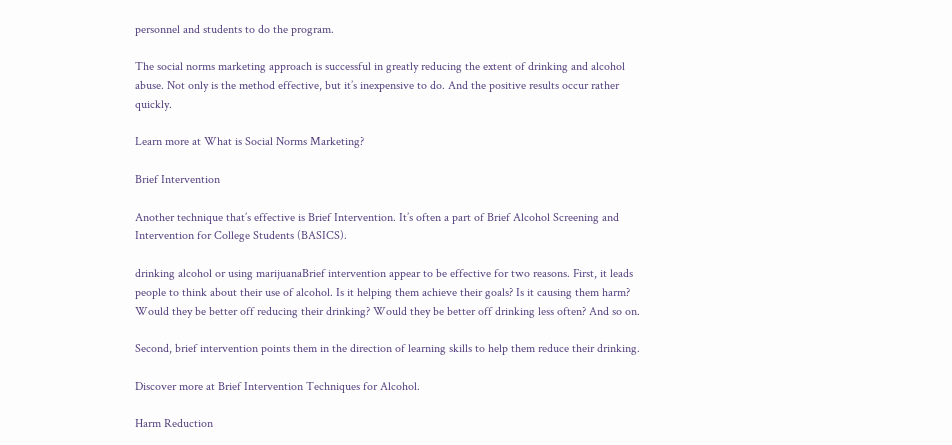personnel and students to do the program.

The social norms marketing approach is successful in greatly reducing the extent of drinking and alcohol abuse. Not only is the method effective, but it’s inexpensive to do. And the positive results occur rather quickly.

Learn more at What is Social Norms Marketing?

Brief Intervention

Another technique that’s effective is Brief Intervention. It’s often a part of Brief Alcohol Screening and Intervention for College Students (BASICS).

drinking alcohol or using marijuanaBrief intervention appear to be effective for two reasons. First, it leads people to think about their use of alcohol. Is it helping them achieve their goals? Is it causing them harm?  Would they be better off reducing their drinking? Would they be better off drinking less often? And so on.

Second, brief intervention points them in the direction of learning skills to help them reduce their drinking.

Discover more at Brief Intervention Techniques for Alcohol.

Harm Reduction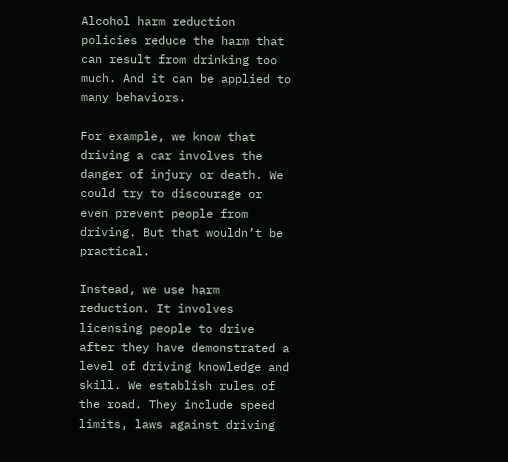Alcohol harm reduction policies reduce the harm that can result from drinking too much. And it can be applied to many behaviors.

For example, we know that driving a car involves the danger of injury or death. We could try to discourage or even prevent people from driving. But that wouldn’t be practical.

Instead, we use harm reduction. It involves licensing people to drive after they have demonstrated a level of driving knowledge and skill. We establish rules of the road. They include speed limits, laws against driving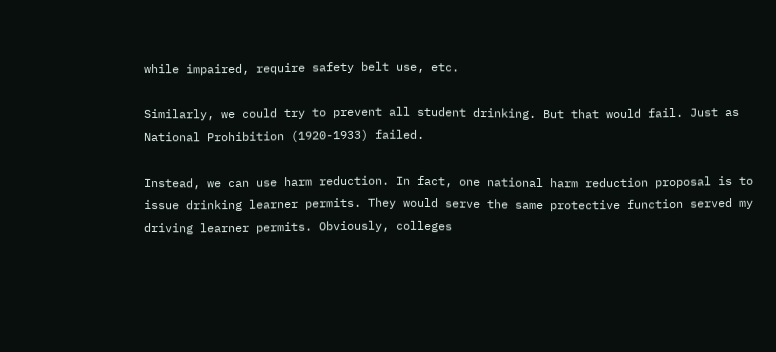while impaired, require safety belt use, etc.

Similarly, we could try to prevent all student drinking. But that would fail. Just as National Prohibition (1920-1933) failed.

Instead, we can use harm reduction. In fact, one national harm reduction proposal is to issue drinking learner permits. They would serve the same protective function served my driving learner permits. Obviously, colleges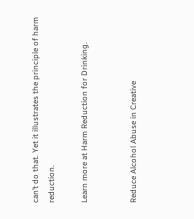can’t do that. Yet it illustrates the principle of harm reduction.

Learn more at Harm Reduction for Drinking.


Reduce Alcohol Abuse in Creative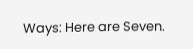Ways: Here are Seven.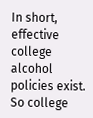In short, effective college alcohol policies exist. So college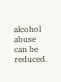alcohol abuse can be reduced.